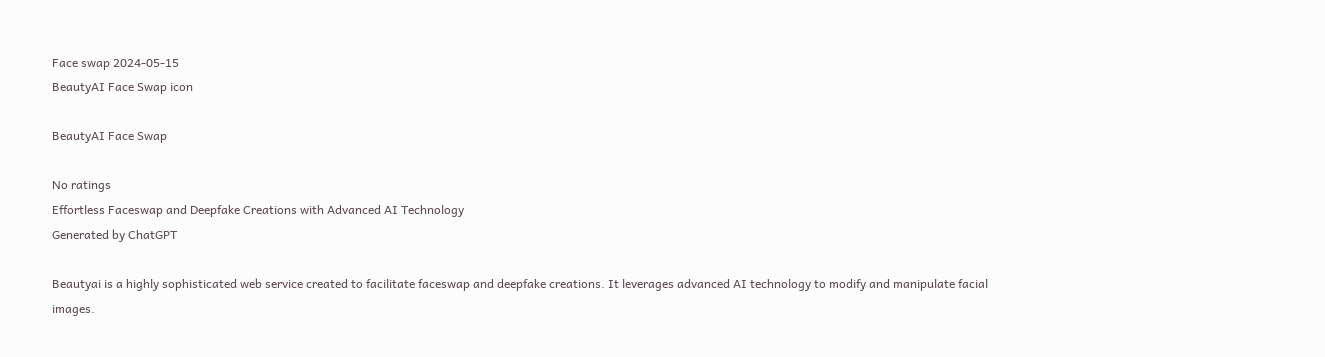Face swap 2024-05-15
BeautyAI Face Swap icon

BeautyAI Face Swap

No ratings
Effortless Faceswap and Deepfake Creations with Advanced AI Technology
Generated by ChatGPT

Beautyai is a highly sophisticated web service created to facilitate faceswap and deepfake creations. It leverages advanced AI technology to modify and manipulate facial images.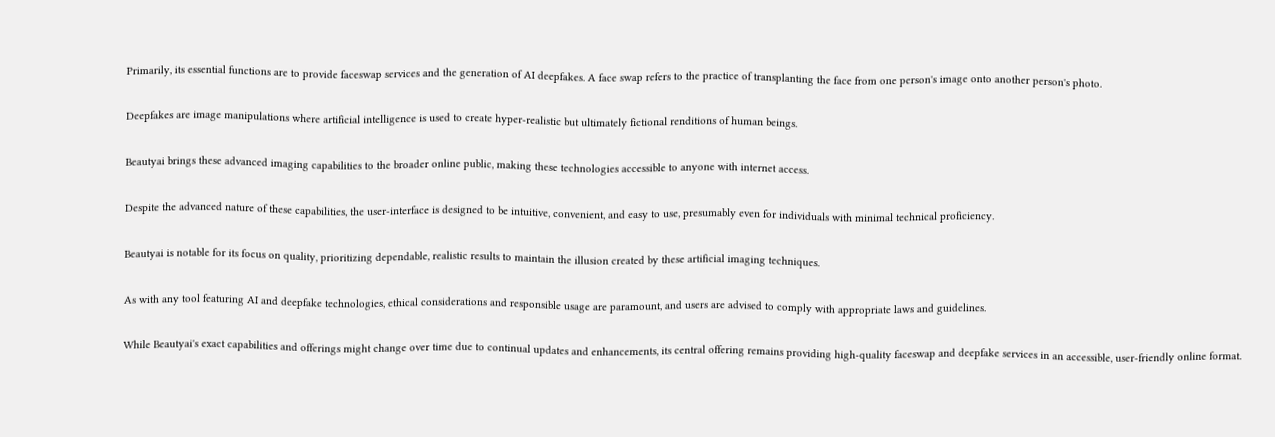Primarily, its essential functions are to provide faceswap services and the generation of AI deepfakes. A face swap refers to the practice of transplanting the face from one person's image onto another person's photo.

Deepfakes are image manipulations where artificial intelligence is used to create hyper-realistic but ultimately fictional renditions of human beings.

Beautyai brings these advanced imaging capabilities to the broader online public, making these technologies accessible to anyone with internet access.

Despite the advanced nature of these capabilities, the user-interface is designed to be intuitive, convenient, and easy to use, presumably even for individuals with minimal technical proficiency.

Beautyai is notable for its focus on quality, prioritizing dependable, realistic results to maintain the illusion created by these artificial imaging techniques.

As with any tool featuring AI and deepfake technologies, ethical considerations and responsible usage are paramount, and users are advised to comply with appropriate laws and guidelines.

While Beautyai's exact capabilities and offerings might change over time due to continual updates and enhancements, its central offering remains providing high-quality faceswap and deepfake services in an accessible, user-friendly online format.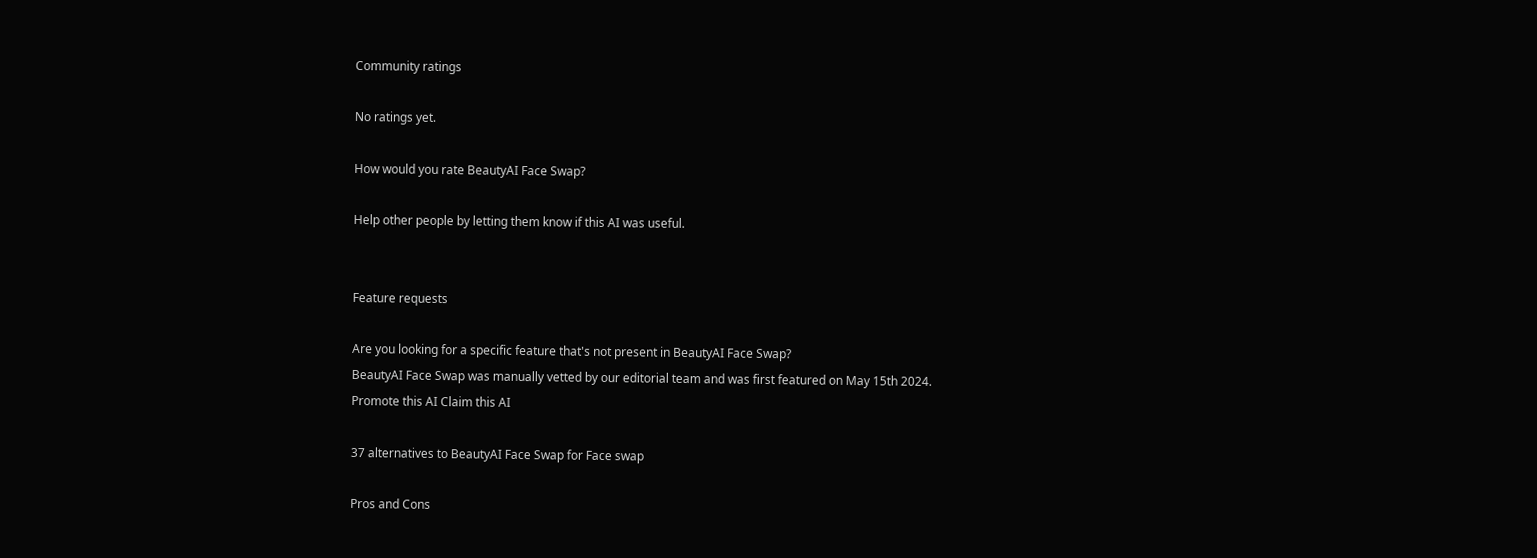Community ratings

No ratings yet.

How would you rate BeautyAI Face Swap?

Help other people by letting them know if this AI was useful.


Feature requests

Are you looking for a specific feature that's not present in BeautyAI Face Swap?
BeautyAI Face Swap was manually vetted by our editorial team and was first featured on May 15th 2024.
Promote this AI Claim this AI

37 alternatives to BeautyAI Face Swap for Face swap

Pros and Cons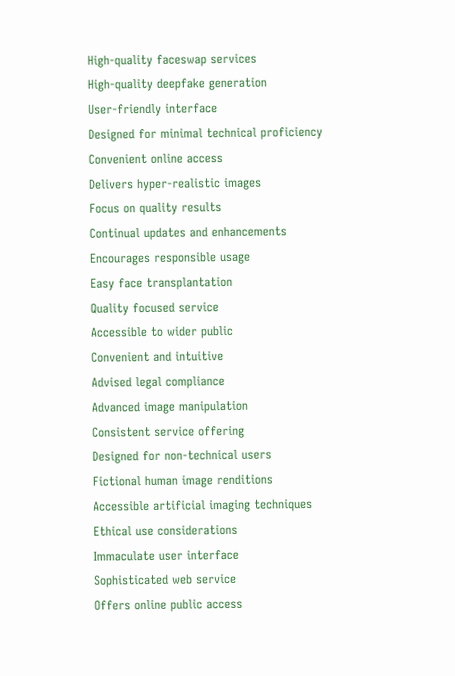High-quality faceswap services
High-quality deepfake generation
User-friendly interface
Designed for minimal technical proficiency
Convenient online access
Delivers hyper-realistic images
Focus on quality results
Continual updates and enhancements
Encourages responsible usage
Easy face transplantation
Quality focused service
Accessible to wider public
Convenient and intuitive
Advised legal compliance
Advanced image manipulation
Consistent service offering
Designed for non-technical users
Fictional human image renditions
Accessible artificial imaging techniques
Ethical use considerations
Immaculate user interface
Sophisticated web service
Offers online public access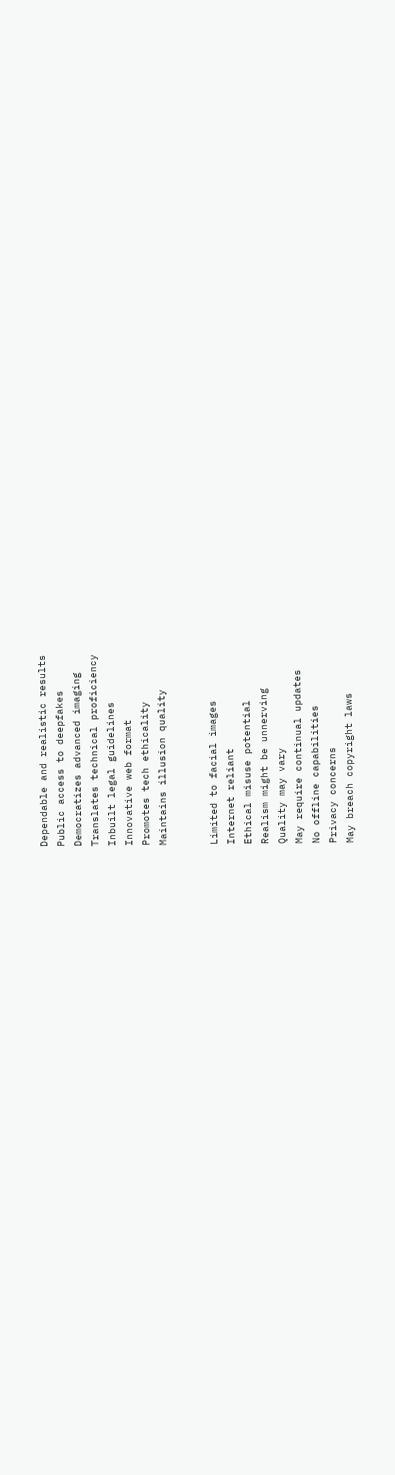Dependable and realistic results
Public access to deepfakes
Democratizes advanced imaging
Translates technical proficiency
Inbuilt legal guidelines
Innovative web format
Promotes tech ethicality
Maintains illusion quality


Limited to facial images
Internet reliant
Ethical misuse potential
Realism might be unnerving
Quality may vary
May require continual updates
No offline capabilities
Privacy concerns
May breach copyright laws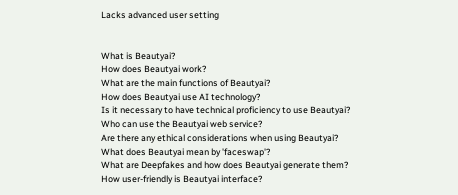Lacks advanced user setting


What is Beautyai?
How does Beautyai work?
What are the main functions of Beautyai?
How does Beautyai use AI technology?
Is it necessary to have technical proficiency to use Beautyai?
Who can use the Beautyai web service?
Are there any ethical considerations when using Beautyai?
What does Beautyai mean by 'faceswap'?
What are Deepfakes and how does Beautyai generate them?
How user-friendly is Beautyai interface?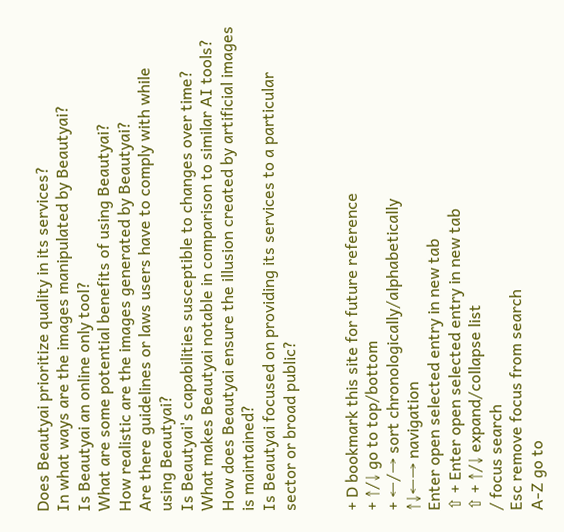Does Beautyai prioritize quality in its services?
In what ways are the images manipulated by Beautyai?
Is Beautyai an online only tool?
What are some potential benefits of using Beautyai?
How realistic are the images generated by Beautyai?
Are there guidelines or laws users have to comply with while using Beautyai?
Is Beautyai's capabilities susceptible to changes over time?
What makes Beautyai notable in comparison to similar AI tools?
How does Beautyai ensure the illusion created by artificial images is maintained?
Is Beautyai focused on providing its services to a particular sector or broad public?


+ D bookmark this site for future reference
+ ↑/↓ go to top/bottom
+ ←/→ sort chronologically/alphabetically
↑↓←→ navigation
Enter open selected entry in new tab
⇧ + Enter open selected entry in new tab
⇧ + ↑/↓ expand/collapse list
/ focus search
Esc remove focus from search
A-Z go to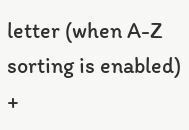letter (when A-Z sorting is enabled)
+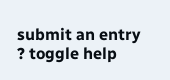submit an entry
? toggle help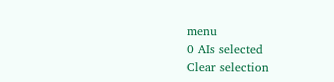menu
0 AIs selected
Clear selection